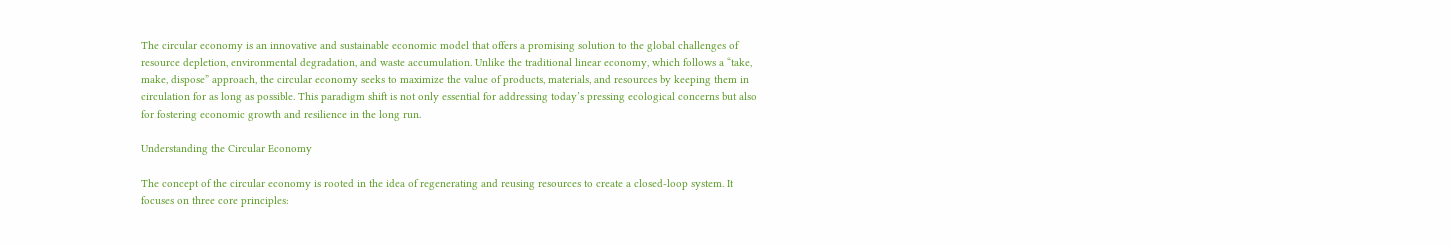The circular economy is an innovative and sustainable economic model that offers a promising solution to the global challenges of resource depletion, environmental degradation, and waste accumulation. Unlike the traditional linear economy, which follows a “take, make, dispose” approach, the circular economy seeks to maximize the value of products, materials, and resources by keeping them in circulation for as long as possible. This paradigm shift is not only essential for addressing today’s pressing ecological concerns but also for fostering economic growth and resilience in the long run.

Understanding the Circular Economy

The concept of the circular economy is rooted in the idea of regenerating and reusing resources to create a closed-loop system. It focuses on three core principles: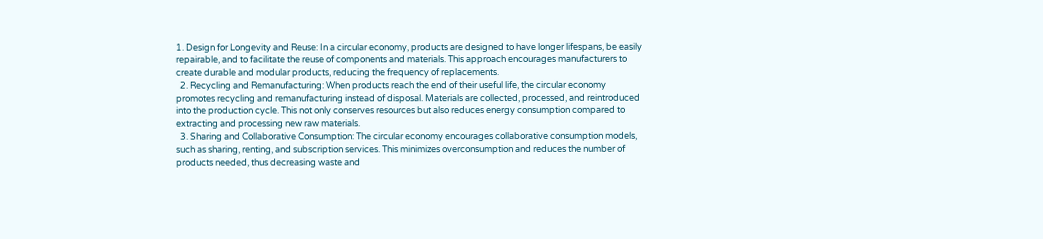1. Design for Longevity and Reuse: In a circular economy, products are designed to have longer lifespans, be easily repairable, and to facilitate the reuse of components and materials. This approach encourages manufacturers to create durable and modular products, reducing the frequency of replacements.
  2. Recycling and Remanufacturing: When products reach the end of their useful life, the circular economy promotes recycling and remanufacturing instead of disposal. Materials are collected, processed, and reintroduced into the production cycle. This not only conserves resources but also reduces energy consumption compared to extracting and processing new raw materials.
  3. Sharing and Collaborative Consumption: The circular economy encourages collaborative consumption models, such as sharing, renting, and subscription services. This minimizes overconsumption and reduces the number of products needed, thus decreasing waste and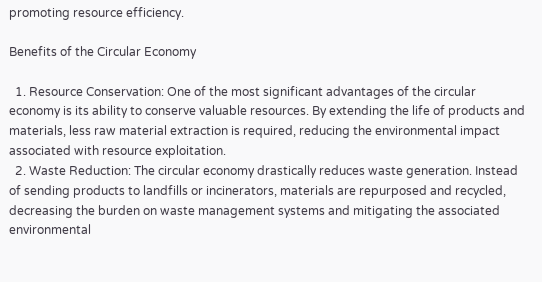promoting resource efficiency.

Benefits of the Circular Economy

  1. Resource Conservation: One of the most significant advantages of the circular economy is its ability to conserve valuable resources. By extending the life of products and materials, less raw material extraction is required, reducing the environmental impact associated with resource exploitation.
  2. Waste Reduction: The circular economy drastically reduces waste generation. Instead of sending products to landfills or incinerators, materials are repurposed and recycled, decreasing the burden on waste management systems and mitigating the associated environmental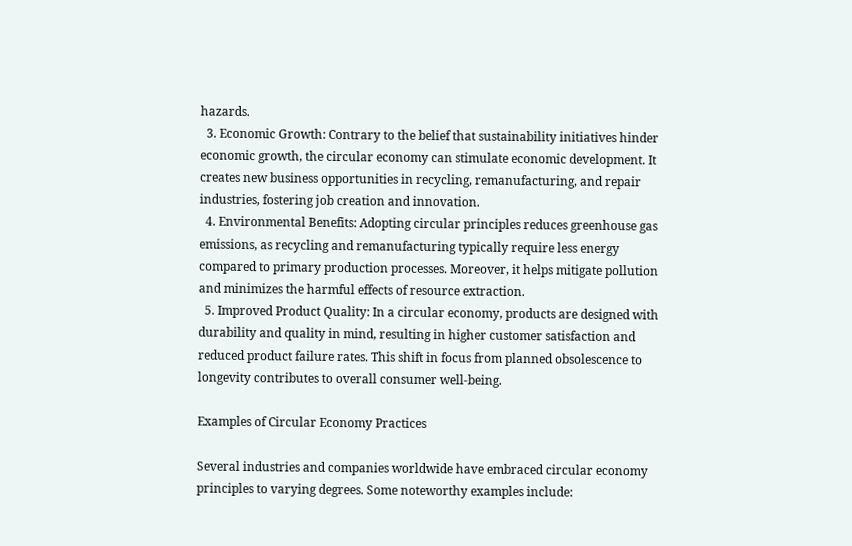hazards.
  3. Economic Growth: Contrary to the belief that sustainability initiatives hinder economic growth, the circular economy can stimulate economic development. It creates new business opportunities in recycling, remanufacturing, and repair industries, fostering job creation and innovation.
  4. Environmental Benefits: Adopting circular principles reduces greenhouse gas emissions, as recycling and remanufacturing typically require less energy compared to primary production processes. Moreover, it helps mitigate pollution and minimizes the harmful effects of resource extraction.
  5. Improved Product Quality: In a circular economy, products are designed with durability and quality in mind, resulting in higher customer satisfaction and reduced product failure rates. This shift in focus from planned obsolescence to longevity contributes to overall consumer well-being.

Examples of Circular Economy Practices

Several industries and companies worldwide have embraced circular economy principles to varying degrees. Some noteworthy examples include: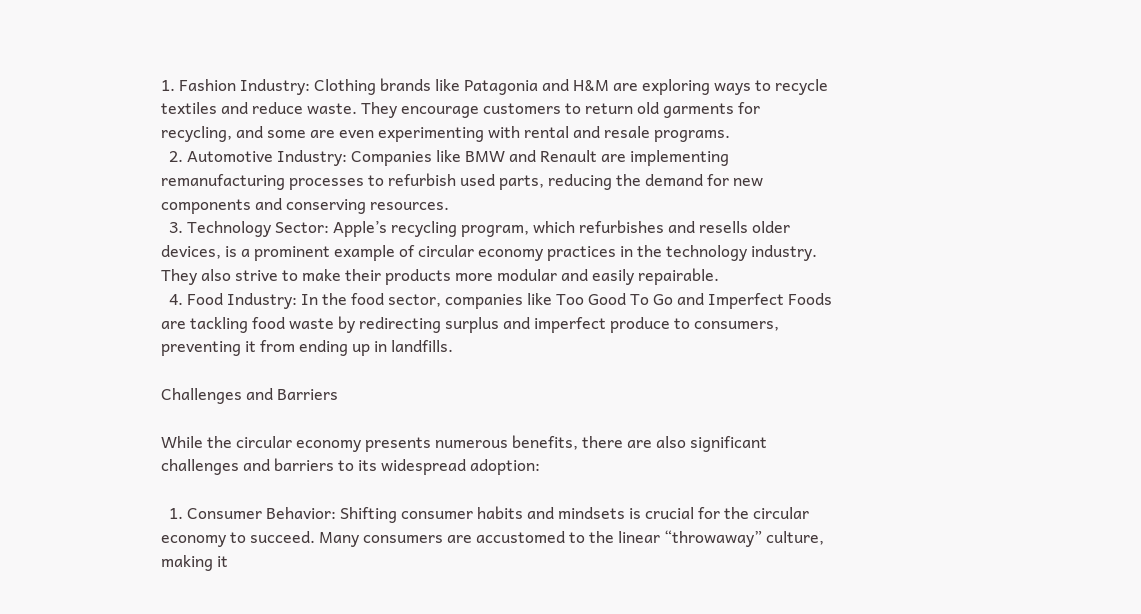1. Fashion Industry: Clothing brands like Patagonia and H&M are exploring ways to recycle textiles and reduce waste. They encourage customers to return old garments for recycling, and some are even experimenting with rental and resale programs.
  2. Automotive Industry: Companies like BMW and Renault are implementing remanufacturing processes to refurbish used parts, reducing the demand for new components and conserving resources.
  3. Technology Sector: Apple’s recycling program, which refurbishes and resells older devices, is a prominent example of circular economy practices in the technology industry. They also strive to make their products more modular and easily repairable.
  4. Food Industry: In the food sector, companies like Too Good To Go and Imperfect Foods are tackling food waste by redirecting surplus and imperfect produce to consumers, preventing it from ending up in landfills.

Challenges and Barriers

While the circular economy presents numerous benefits, there are also significant challenges and barriers to its widespread adoption:

  1. Consumer Behavior: Shifting consumer habits and mindsets is crucial for the circular economy to succeed. Many consumers are accustomed to the linear “throwaway” culture, making it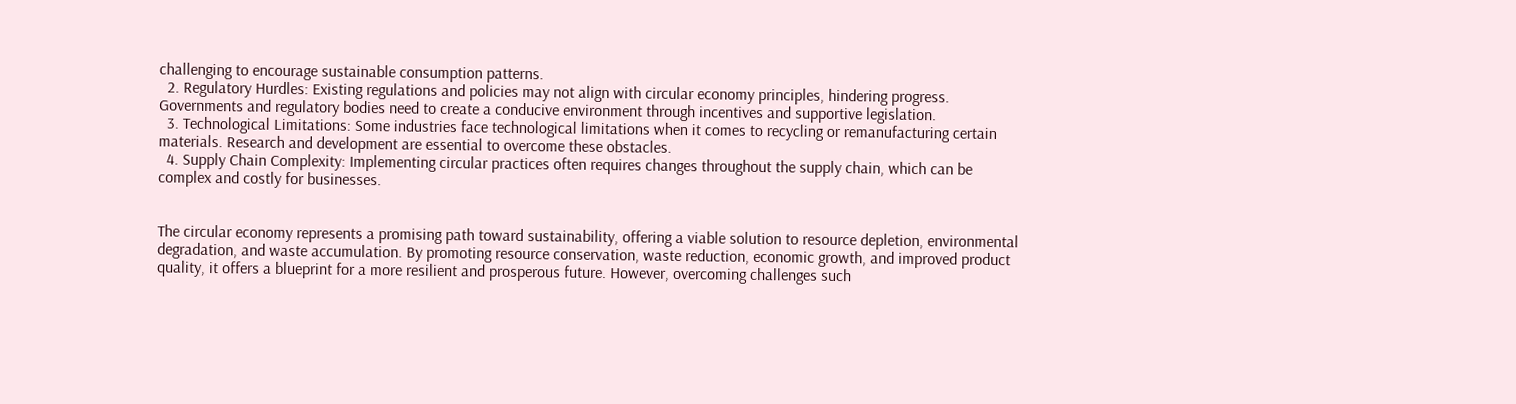challenging to encourage sustainable consumption patterns.
  2. Regulatory Hurdles: Existing regulations and policies may not align with circular economy principles, hindering progress. Governments and regulatory bodies need to create a conducive environment through incentives and supportive legislation.
  3. Technological Limitations: Some industries face technological limitations when it comes to recycling or remanufacturing certain materials. Research and development are essential to overcome these obstacles.
  4. Supply Chain Complexity: Implementing circular practices often requires changes throughout the supply chain, which can be complex and costly for businesses.


The circular economy represents a promising path toward sustainability, offering a viable solution to resource depletion, environmental degradation, and waste accumulation. By promoting resource conservation, waste reduction, economic growth, and improved product quality, it offers a blueprint for a more resilient and prosperous future. However, overcoming challenges such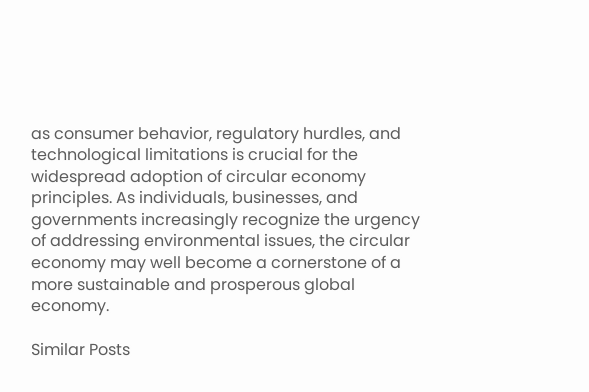as consumer behavior, regulatory hurdles, and technological limitations is crucial for the widespread adoption of circular economy principles. As individuals, businesses, and governments increasingly recognize the urgency of addressing environmental issues, the circular economy may well become a cornerstone of a more sustainable and prosperous global economy.

Similar Posts